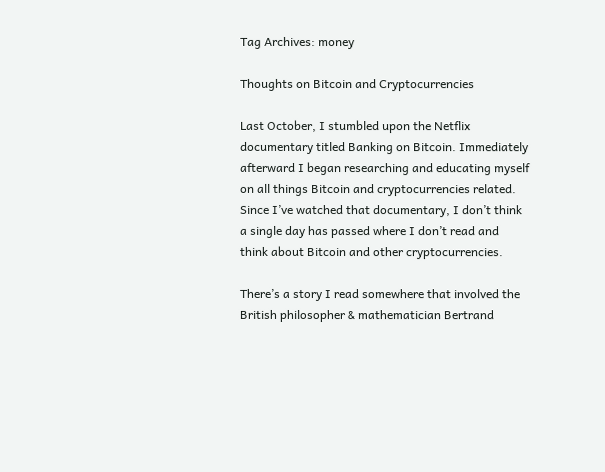Tag Archives: money

Thoughts on Bitcoin and Cryptocurrencies

Last October, I stumbled upon the Netflix documentary titled Banking on Bitcoin. Immediately afterward I began researching and educating myself on all things Bitcoin and cryptocurrencies related. Since I’ve watched that documentary, I don’t think a single day has passed where I don’t read and think about Bitcoin and other cryptocurrencies.

There’s a story I read somewhere that involved the British philosopher & mathematician Bertrand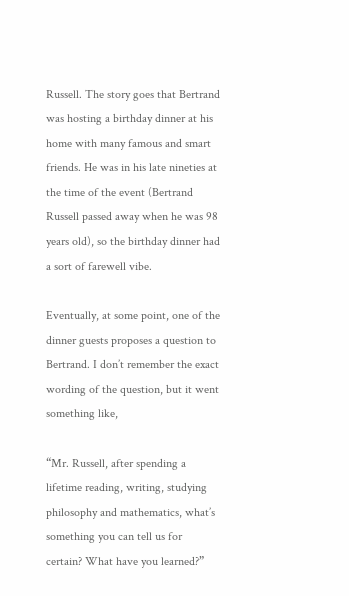Russell. The story goes that Bertrand was hosting a birthday dinner at his home with many famous and smart friends. He was in his late nineties at the time of the event (Bertrand Russell passed away when he was 98 years old), so the birthday dinner had a sort of farewell vibe.

Eventually, at some point, one of the dinner guests proposes a question to Bertrand. I don’t remember the exact wording of the question, but it went something like,

“Mr. Russell, after spending a lifetime reading, writing, studying philosophy and mathematics, what’s something you can tell us for certain? What have you learned?”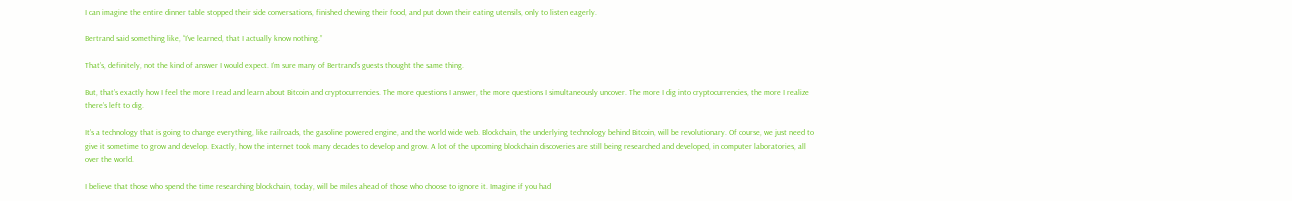I can imagine the entire dinner table stopped their side conversations, finished chewing their food, and put down their eating utensils, only to listen eagerly.

Bertrand said something like, “I’ve learned, that I actually know nothing.”

That’s, definitely, not the kind of answer I would expect. I’m sure many of Bertrand’s guests thought the same thing.

But, that’s exactly how I feel the more I read and learn about Bitcoin and cryptocurrencies. The more questions I answer, the more questions I simultaneously uncover. The more I dig into cryptocurrencies, the more I realize there’s left to dig.

It’s a technology that is going to change everything, like railroads, the gasoline powered engine, and the world wide web. Blockchain, the underlying technology behind Bitcoin, will be revolutionary. Of course, we just need to give it sometime to grow and develop. Exactly, how the internet took many decades to develop and grow. A lot of the upcoming blockchain discoveries are still being researched and developed, in computer laboratories, all over the world.

I believe that those who spend the time researching blockchain, today, will be miles ahead of those who choose to ignore it. Imagine if you had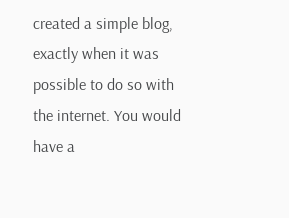created a simple blog, exactly when it was possible to do so with the internet. You would have a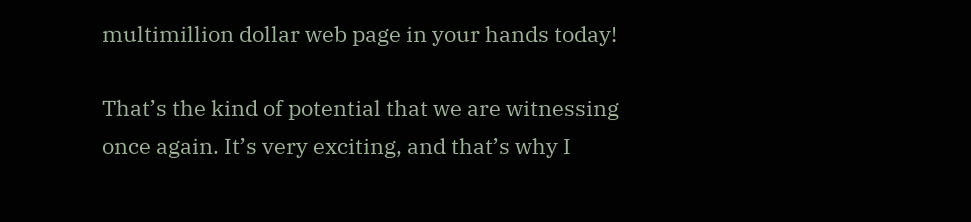multimillion dollar web page in your hands today!

That’s the kind of potential that we are witnessing once again. It’s very exciting, and that’s why I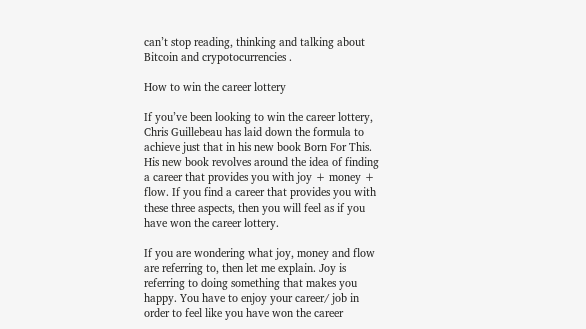can’t stop reading, thinking and talking about Bitcoin and crypotocurrencies .

How to win the career lottery

If you’ve been looking to win the career lottery, Chris Guillebeau has laid down the formula to achieve just that in his new book Born For This. His new book revolves around the idea of finding a career that provides you with joy + money + flow. If you find a career that provides you with these three aspects, then you will feel as if you have won the career lottery.

If you are wondering what joy, money and flow are referring to, then let me explain. Joy is referring to doing something that makes you happy. You have to enjoy your career/ job in order to feel like you have won the career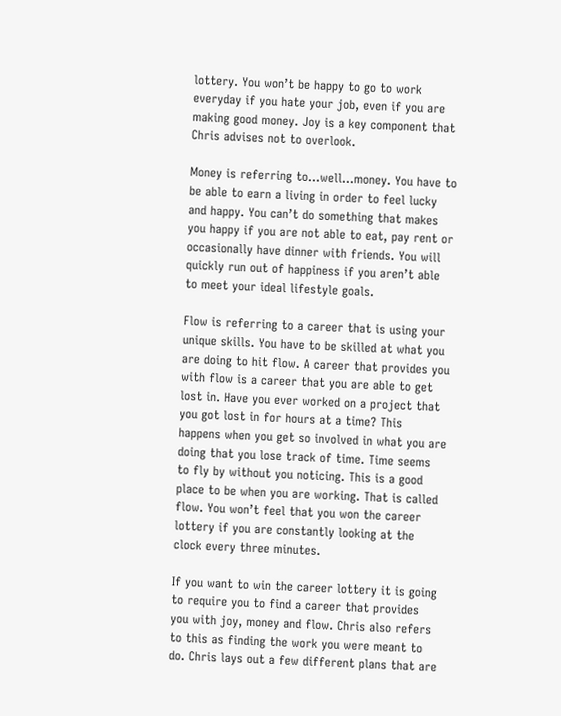lottery. You won’t be happy to go to work everyday if you hate your job, even if you are making good money. Joy is a key component that Chris advises not to overlook.

Money is referring to…well…money. You have to be able to earn a living in order to feel lucky and happy. You can’t do something that makes you happy if you are not able to eat, pay rent or occasionally have dinner with friends. You will quickly run out of happiness if you aren’t able to meet your ideal lifestyle goals.

Flow is referring to a career that is using your unique skills. You have to be skilled at what you are doing to hit flow. A career that provides you with flow is a career that you are able to get lost in. Have you ever worked on a project that you got lost in for hours at a time? This happens when you get so involved in what you are doing that you lose track of time. Time seems to fly by without you noticing. This is a good place to be when you are working. That is called flow. You won’t feel that you won the career lottery if you are constantly looking at the clock every three minutes.

If you want to win the career lottery it is going to require you to find a career that provides you with joy, money and flow. Chris also refers to this as finding the work you were meant to do. Chris lays out a few different plans that are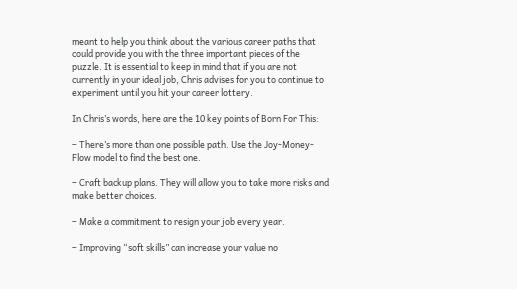meant to help you think about the various career paths that could provide you with the three important pieces of the puzzle. It is essential to keep in mind that if you are not currently in your ideal job, Chris advises for you to continue to experiment until you hit your career lottery.

In Chris’s words, here are the 10 key points of Born For This:

– There’s more than one possible path. Use the Joy-Money-Flow model to find the best one.

– Craft backup plans. They will allow you to take more risks and make better choices.

– Make a commitment to resign your job every year.

– Improving “soft skills” can increase your value no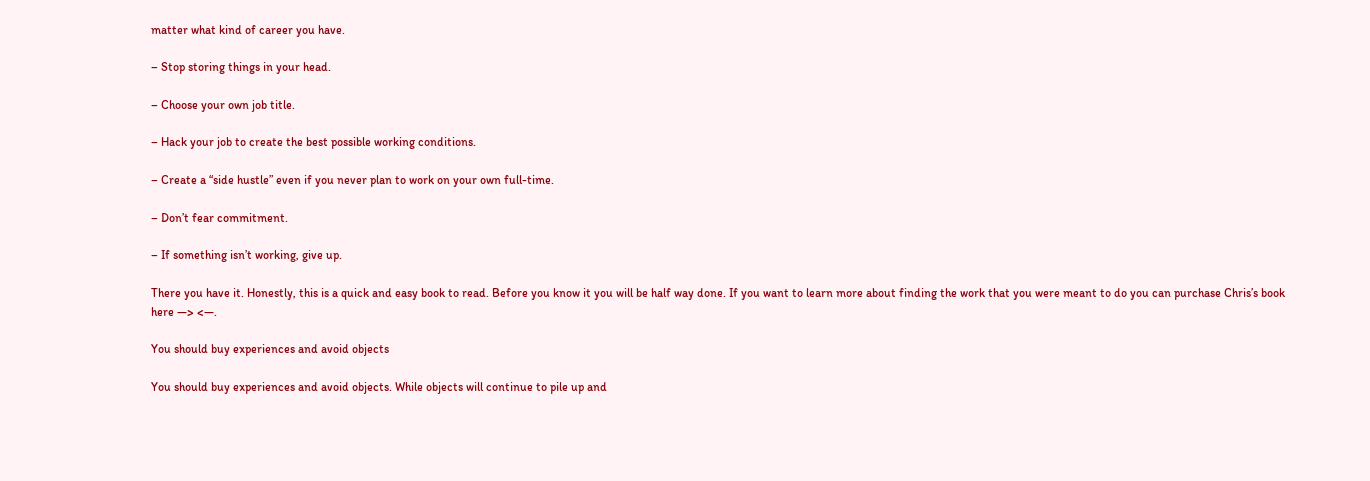matter what kind of career you have.

– Stop storing things in your head.

– Choose your own job title.

– Hack your job to create the best possible working conditions.

– Create a “side hustle” even if you never plan to work on your own full-time.

– Don’t fear commitment.

– If something isn’t working, give up.

There you have it. Honestly, this is a quick and easy book to read. Before you know it you will be half way done. If you want to learn more about finding the work that you were meant to do you can purchase Chris’s book here —> <—.

You should buy experiences and avoid objects

You should buy experiences and avoid objects. While objects will continue to pile up and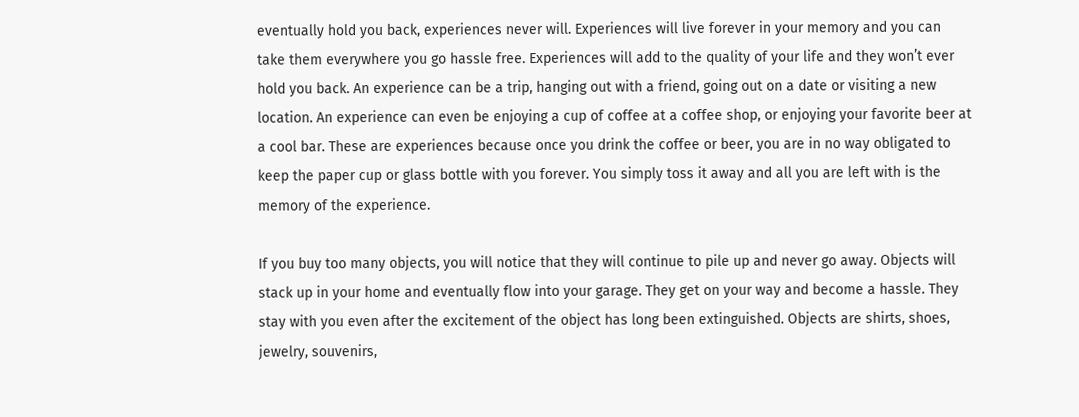eventually hold you back, experiences never will. Experiences will live forever in your memory and you can take them everywhere you go hassle free. Experiences will add to the quality of your life and they won’t ever hold you back. An experience can be a trip, hanging out with a friend, going out on a date or visiting a new location. An experience can even be enjoying a cup of coffee at a coffee shop, or enjoying your favorite beer at a cool bar. These are experiences because once you drink the coffee or beer, you are in no way obligated to keep the paper cup or glass bottle with you forever. You simply toss it away and all you are left with is the memory of the experience.

If you buy too many objects, you will notice that they will continue to pile up and never go away. Objects will stack up in your home and eventually flow into your garage. They get on your way and become a hassle. They stay with you even after the excitement of the object has long been extinguished. Objects are shirts, shoes, jewelry, souvenirs,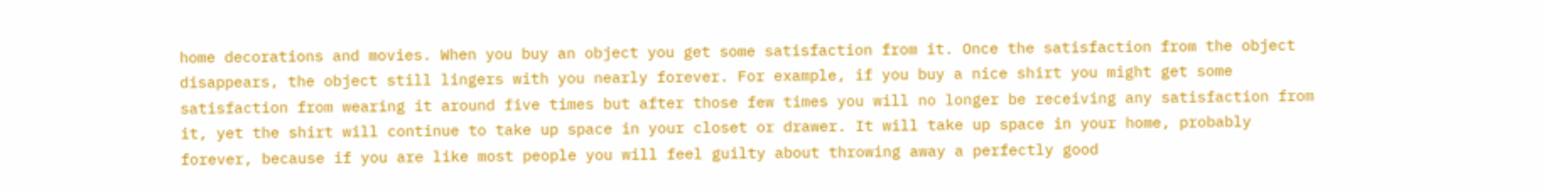home decorations and movies. When you buy an object you get some satisfaction from it. Once the satisfaction from the object disappears, the object still lingers with you nearly forever. For example, if you buy a nice shirt you might get some satisfaction from wearing it around five times but after those few times you will no longer be receiving any satisfaction from it, yet the shirt will continue to take up space in your closet or drawer. It will take up space in your home, probably forever, because if you are like most people you will feel guilty about throwing away a perfectly good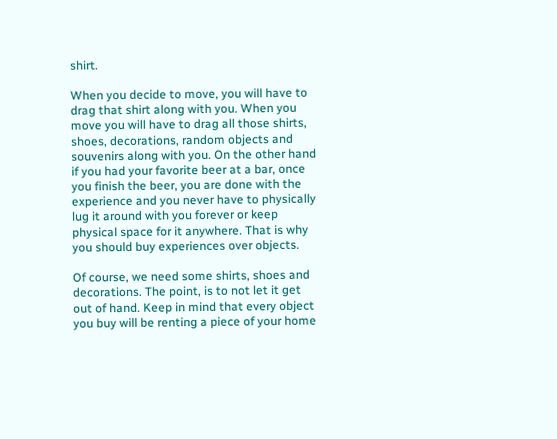shirt.

When you decide to move, you will have to drag that shirt along with you. When you move you will have to drag all those shirts, shoes, decorations, random objects and souvenirs along with you. On the other hand if you had your favorite beer at a bar, once you finish the beer, you are done with the experience and you never have to physically lug it around with you forever or keep physical space for it anywhere. That is why you should buy experiences over objects.

Of course, we need some shirts, shoes and decorations. The point, is to not let it get out of hand. Keep in mind that every object you buy will be renting a piece of your home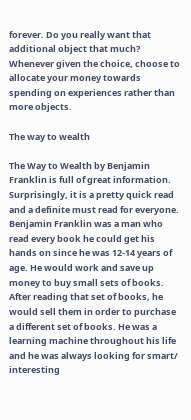forever. Do you really want that additional object that much? Whenever given the choice, choose to allocate your money towards spending on experiences rather than more objects.

The way to wealth

The Way to Wealth by Benjamin Franklin is full of great information. Surprisingly, it is a pretty quick read and a definite must read for everyone. Benjamin Franklin was a man who read every book he could get his hands on since he was 12-14 years of age. He would work and save up money to buy small sets of books. After reading that set of books, he would sell them in order to purchase a different set of books. He was a learning machine throughout his life and he was always looking for smart/ interesting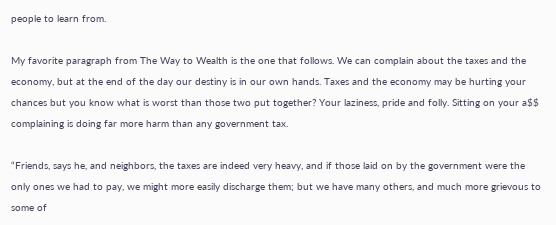people to learn from.

My favorite paragraph from The Way to Wealth is the one that follows. We can complain about the taxes and the economy, but at the end of the day our destiny is in our own hands. Taxes and the economy may be hurting your chances but you know what is worst than those two put together? Your laziness, pride and folly. Sitting on your a$$ complaining is doing far more harm than any government tax.

“Friends, says he, and neighbors, the taxes are indeed very heavy, and if those laid on by the government were the only ones we had to pay, we might more easily discharge them; but we have many others, and much more grievous to some of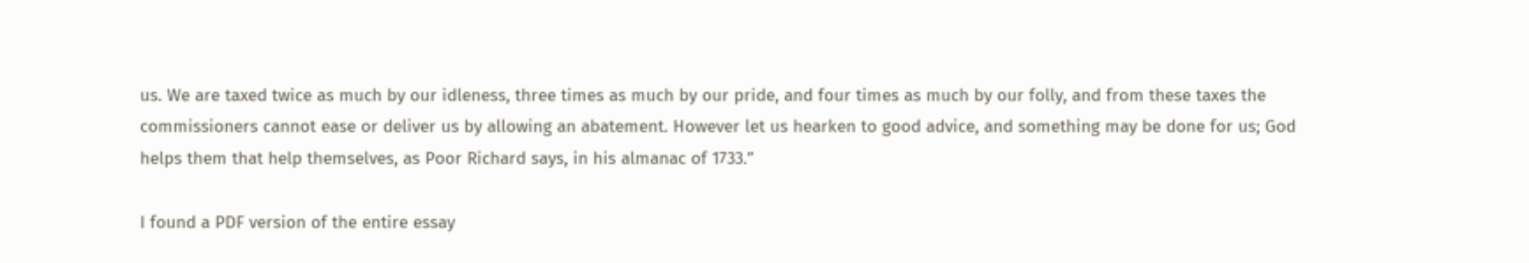us. We are taxed twice as much by our idleness, three times as much by our pride, and four times as much by our folly, and from these taxes the commissioners cannot ease or deliver us by allowing an abatement. However let us hearken to good advice, and something may be done for us; God helps them that help themselves, as Poor Richard says, in his almanac of 1733.”

I found a PDF version of the entire essay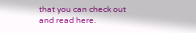that you can check out and read here.